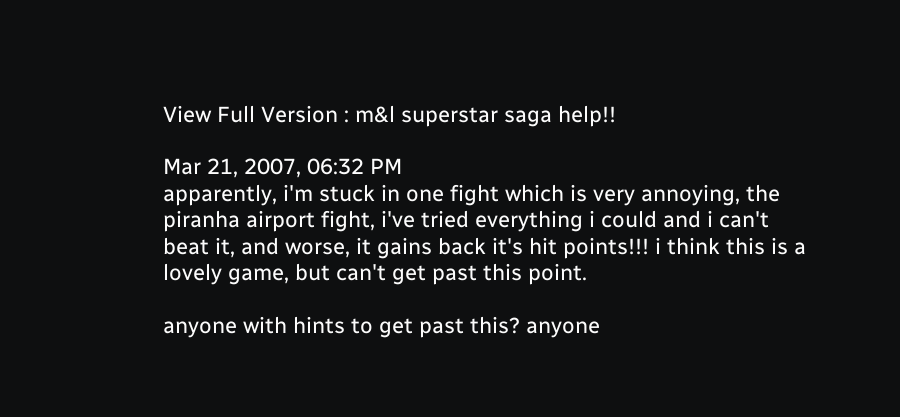View Full Version : m&l superstar saga help!!

Mar 21, 2007, 06:32 PM
apparently, i'm stuck in one fight which is very annoying, the piranha airport fight, i've tried everything i could and i can't beat it, and worse, it gains back it's hit points!!! i think this is a lovely game, but can't get past this point.

anyone with hints to get past this? anyone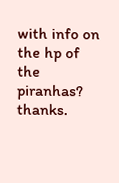with info on the hp of the piranhas? thanks.